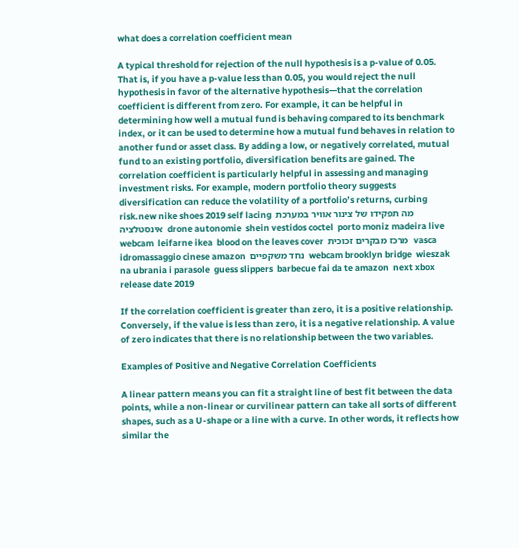what does a correlation coefficient mean

A typical threshold for rejection of the null hypothesis is a p-value of 0.05. That is, if you have a p-value less than 0.05, you would reject the null hypothesis in favor of the alternative hypothesis—that the correlation coefficient is different from zero. For example, it can be helpful in determining how well a mutual fund is behaving compared to its benchmark index, or it can be used to determine how a mutual fund behaves in relation to another fund or asset class. By adding a low, or negatively correlated, mutual fund to an existing portfolio, diversification benefits are gained. The correlation coefficient is particularly helpful in assessing and managing investment risks. For example, modern portfolio theory suggests diversification can reduce the volatility of a portfolio’s returns, curbing risk.new nike shoes 2019 self lacing  מה תפקידו של צינור אוויר במערכת אינסטלציה  drone autonomie  shein vestidos coctel  porto moniz madeira live webcam  leifarne ikea  blood on the leaves cover  מרכז מבקרים זכוכית  vasca idromassaggio cinese amazon  נחד משקפיים  webcam brooklyn bridge  wieszak na ubrania i parasole  guess slippers  barbecue fai da te amazon  next xbox release date 2019

If the correlation coefficient is greater than zero, it is a positive relationship. Conversely, if the value is less than zero, it is a negative relationship. A value of zero indicates that there is no relationship between the two variables.

Examples of Positive and Negative Correlation Coefficients

A linear pattern means you can fit a straight line of best fit between the data points, while a non-linear or curvilinear pattern can take all sorts of different shapes, such as a U-shape or a line with a curve. In other words, it reflects how similar the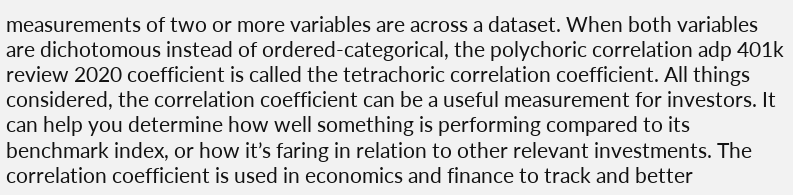measurements of two or more variables are across a dataset. When both variables are dichotomous instead of ordered-categorical, the polychoric correlation adp 401k review 2020 coefficient is called the tetrachoric correlation coefficient. All things considered, the correlation coefficient can be a useful measurement for investors. It can help you determine how well something is performing compared to its benchmark index, or how it’s faring in relation to other relevant investments. The correlation coefficient is used in economics and finance to track and better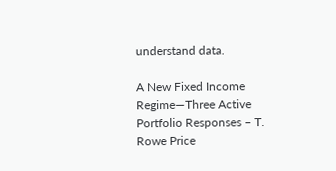understand data.

A New Fixed Income Regime—Three Active Portfolio Responses – T. Rowe Price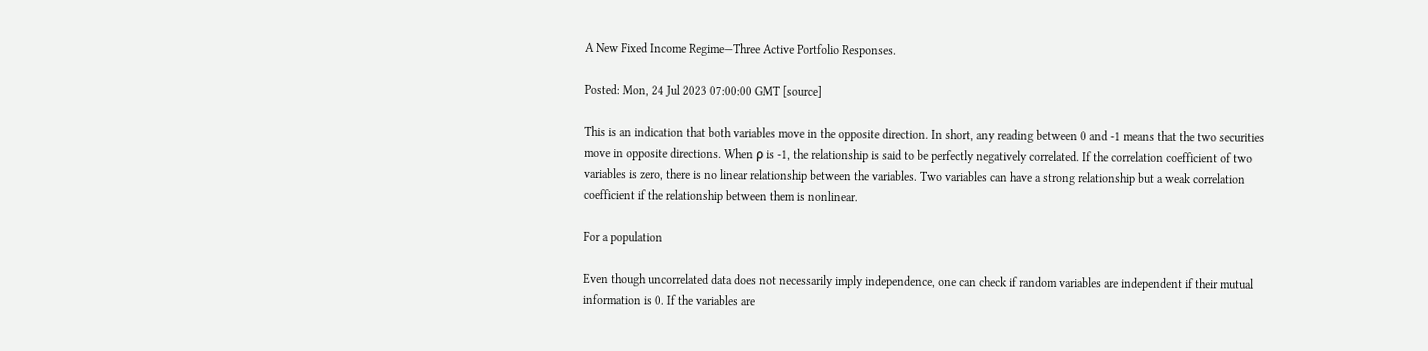A New Fixed Income Regime—Three Active Portfolio Responses.

Posted: Mon, 24 Jul 2023 07:00:00 GMT [source]

This is an indication that both variables move in the opposite direction. In short, any reading between 0 and -1 means that the two securities move in opposite directions. When ρ is -1, the relationship is said to be perfectly negatively correlated. If the correlation coefficient of two variables is zero, there is no linear relationship between the variables. Two variables can have a strong relationship but a weak correlation coefficient if the relationship between them is nonlinear.

For a population

Even though uncorrelated data does not necessarily imply independence, one can check if random variables are independent if their mutual information is 0. If the variables are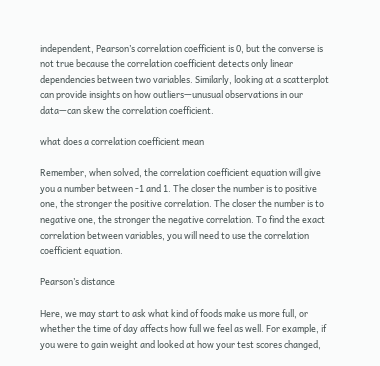independent, Pearson’s correlation coefficient is 0, but the converse is not true because the correlation coefficient detects only linear dependencies between two variables. Similarly, looking at a scatterplot can provide insights on how outliers—unusual observations in our data—can skew the correlation coefficient.

what does a correlation coefficient mean

Remember, when solved, the correlation coefficient equation will give you a number between -1 and 1. The closer the number is to positive one, the stronger the positive correlation. The closer the number is to negative one, the stronger the negative correlation. To find the exact correlation between variables, you will need to use the correlation coefficient equation.

Pearson’s distance

Here, we may start to ask what kind of foods make us more full, or whether the time of day affects how full we feel as well. For example, if you were to gain weight and looked at how your test scores changed,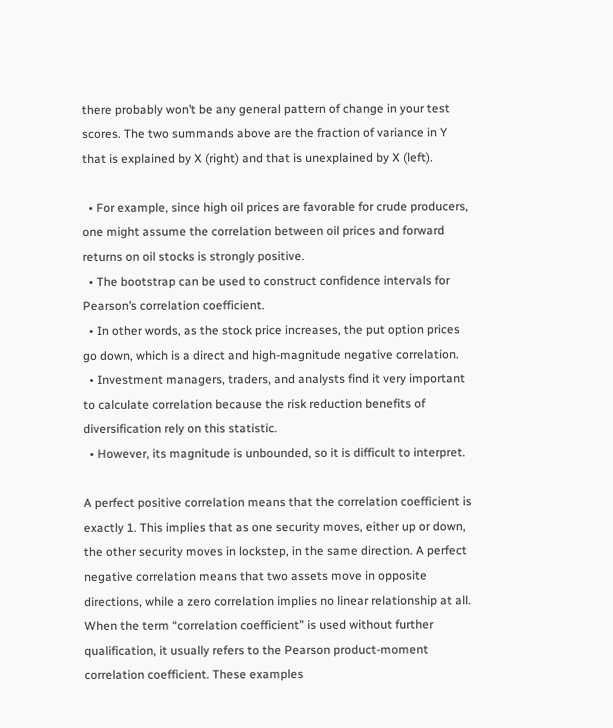there probably won’t be any general pattern of change in your test scores. The two summands above are the fraction of variance in Y that is explained by X (right) and that is unexplained by X (left).

  • For example, since high oil prices are favorable for crude producers, one might assume the correlation between oil prices and forward returns on oil stocks is strongly positive.
  • The bootstrap can be used to construct confidence intervals for Pearson’s correlation coefficient.
  • In other words, as the stock price increases, the put option prices go down, which is a direct and high-magnitude negative correlation.
  • Investment managers, traders, and analysts find it very important to calculate correlation because the risk reduction benefits of diversification rely on this statistic.
  • However, its magnitude is unbounded, so it is difficult to interpret.

A perfect positive correlation means that the correlation coefficient is exactly 1. This implies that as one security moves, either up or down, the other security moves in lockstep, in the same direction. A perfect negative correlation means that two assets move in opposite directions, while a zero correlation implies no linear relationship at all. When the term “correlation coefficient” is used without further qualification, it usually refers to the Pearson product-moment correlation coefficient. These examples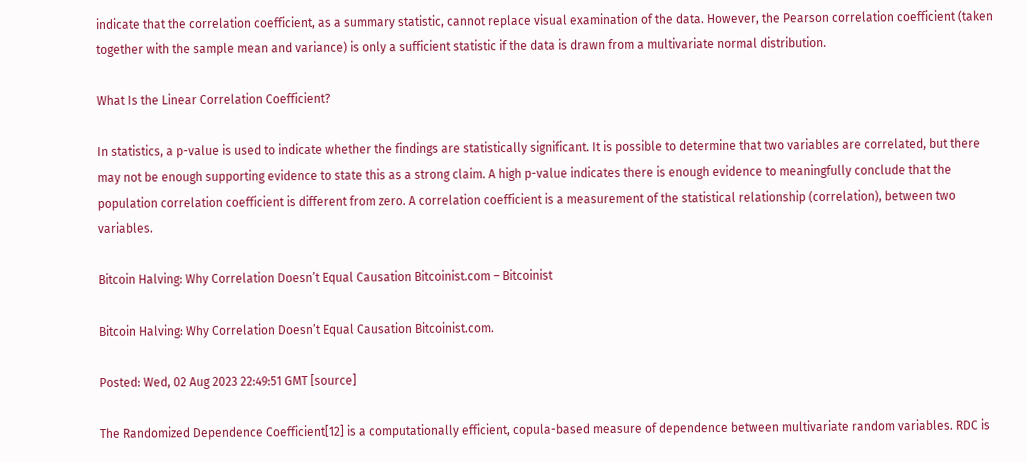indicate that the correlation coefficient, as a summary statistic, cannot replace visual examination of the data. However, the Pearson correlation coefficient (taken together with the sample mean and variance) is only a sufficient statistic if the data is drawn from a multivariate normal distribution.

What Is the Linear Correlation Coefficient?

In statistics, a p-value is used to indicate whether the findings are statistically significant. It is possible to determine that two variables are correlated, but there may not be enough supporting evidence to state this as a strong claim. A high p-value indicates there is enough evidence to meaningfully conclude that the population correlation coefficient is different from zero. A correlation coefficient is a measurement of the statistical relationship (correlation), between two variables.

Bitcoin Halving: Why Correlation Doesn’t Equal Causation Bitcoinist.com – Bitcoinist

Bitcoin Halving: Why Correlation Doesn’t Equal Causation Bitcoinist.com.

Posted: Wed, 02 Aug 2023 22:49:51 GMT [source]

The Randomized Dependence Coefficient[12] is a computationally efficient, copula-based measure of dependence between multivariate random variables. RDC is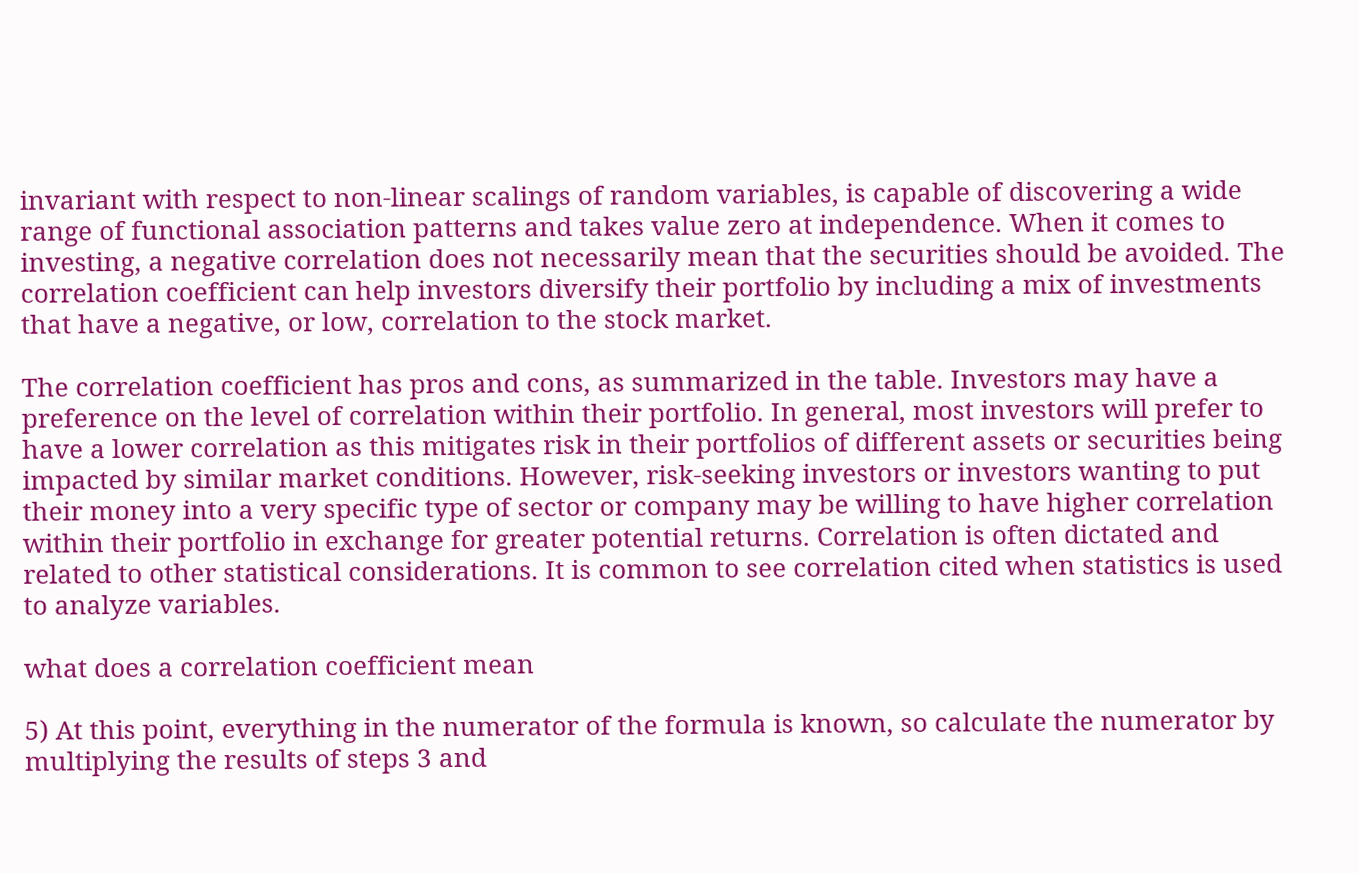invariant with respect to non-linear scalings of random variables, is capable of discovering a wide range of functional association patterns and takes value zero at independence. When it comes to investing, a negative correlation does not necessarily mean that the securities should be avoided. The correlation coefficient can help investors diversify their portfolio by including a mix of investments that have a negative, or low, correlation to the stock market.

The correlation coefficient has pros and cons, as summarized in the table. Investors may have a preference on the level of correlation within their portfolio. In general, most investors will prefer to have a lower correlation as this mitigates risk in their portfolios of different assets or securities being impacted by similar market conditions. However, risk-seeking investors or investors wanting to put their money into a very specific type of sector or company may be willing to have higher correlation within their portfolio in exchange for greater potential returns. Correlation is often dictated and related to other statistical considerations. It is common to see correlation cited when statistics is used to analyze variables.

what does a correlation coefficient mean

5) At this point, everything in the numerator of the formula is known, so calculate the numerator by multiplying the results of steps 3 and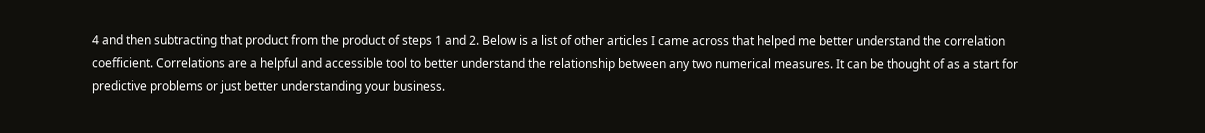4 and then subtracting that product from the product of steps 1 and 2. Below is a list of other articles I came across that helped me better understand the correlation coefficient. Correlations are a helpful and accessible tool to better understand the relationship between any two numerical measures. It can be thought of as a start for predictive problems or just better understanding your business.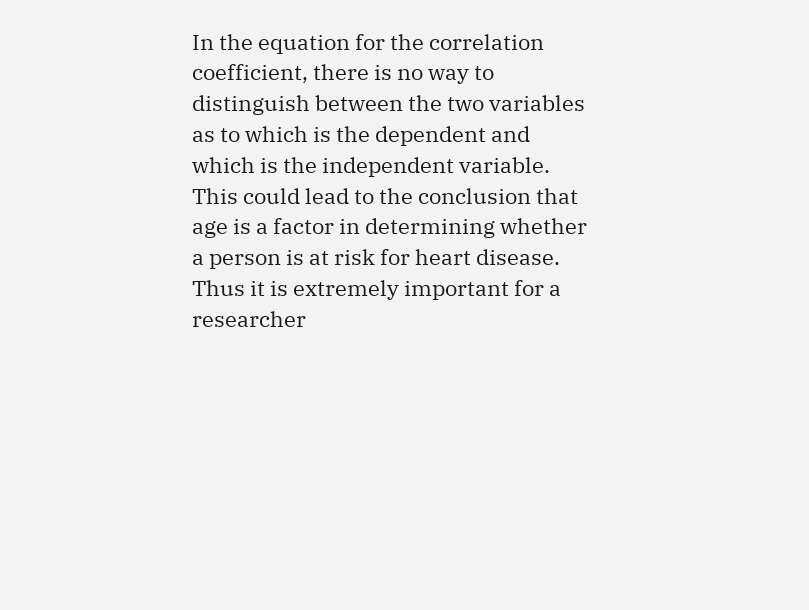In the equation for the correlation coefficient, there is no way to distinguish between the two variables as to which is the dependent and which is the independent variable. This could lead to the conclusion that age is a factor in determining whether a person is at risk for heart disease. Thus it is extremely important for a researcher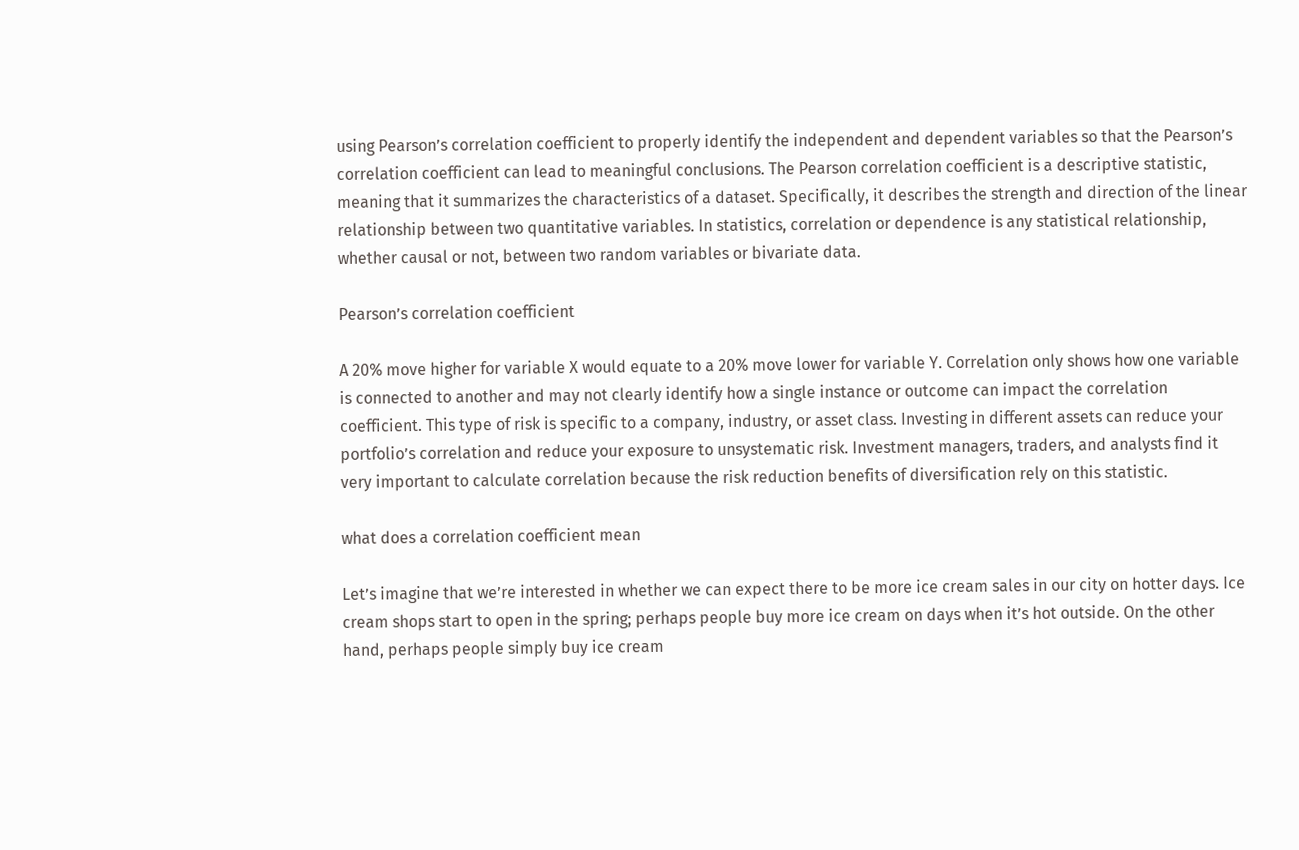using Pearson’s correlation coefficient to properly identify the independent and dependent variables so that the Pearson’s correlation coefficient can lead to meaningful conclusions. The Pearson correlation coefficient is a descriptive statistic, meaning that it summarizes the characteristics of a dataset. Specifically, it describes the strength and direction of the linear relationship between two quantitative variables. In statistics, correlation or dependence is any statistical relationship, whether causal or not, between two random variables or bivariate data.

Pearson’s correlation coefficient

A 20% move higher for variable X would equate to a 20% move lower for variable Y. Correlation only shows how one variable is connected to another and may not clearly identify how a single instance or outcome can impact the correlation coefficient. This type of risk is specific to a company, industry, or asset class. Investing in different assets can reduce your portfolio’s correlation and reduce your exposure to unsystematic risk. Investment managers, traders, and analysts find it very important to calculate correlation because the risk reduction benefits of diversification rely on this statistic.

what does a correlation coefficient mean

Let’s imagine that we’re interested in whether we can expect there to be more ice cream sales in our city on hotter days. Ice cream shops start to open in the spring; perhaps people buy more ice cream on days when it’s hot outside. On the other hand, perhaps people simply buy ice cream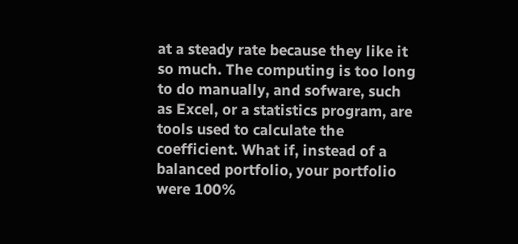at a steady rate because they like it so much. The computing is too long to do manually, and sofware, such as Excel, or a statistics program, are tools used to calculate the coefficient. What if, instead of a balanced portfolio, your portfolio were 100%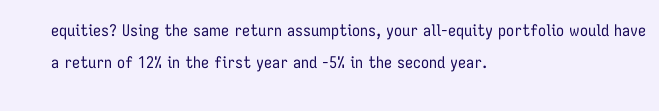equities? Using the same return assumptions, your all-equity portfolio would have a return of 12% in the first year and -5% in the second year.